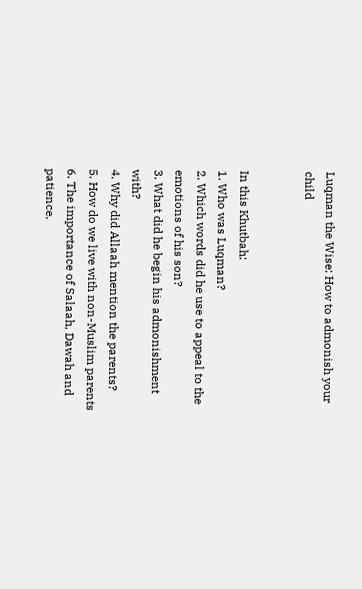Luqman the Wise: How to admonish your child


In this Khutbah:
1. Who was Luqman?
2. Which words did he use to appeal to the emotions of his son?
3. What did he begin his admonishment with?
4. Why did Allaah mention the parents?
5. How do we live with non-Muslim parents
6. The importance of Salaah, Dawah and patience.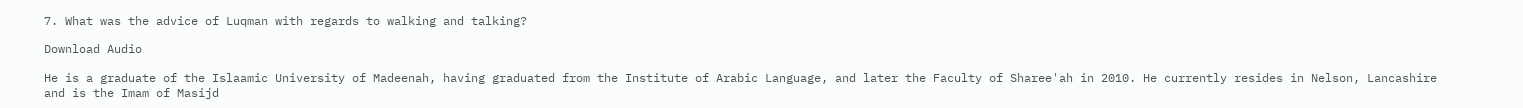7. What was the advice of Luqman with regards to walking and talking?

Download Audio

He is a graduate of the Islaamic University of Madeenah, having graduated from the Institute of Arabic Language, and later the Faculty of Sharee'ah in 2010. He currently resides in Nelson, Lancashire and is the Imam of Masijd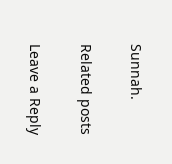Sunnah.

Related posts

Leave a Reply